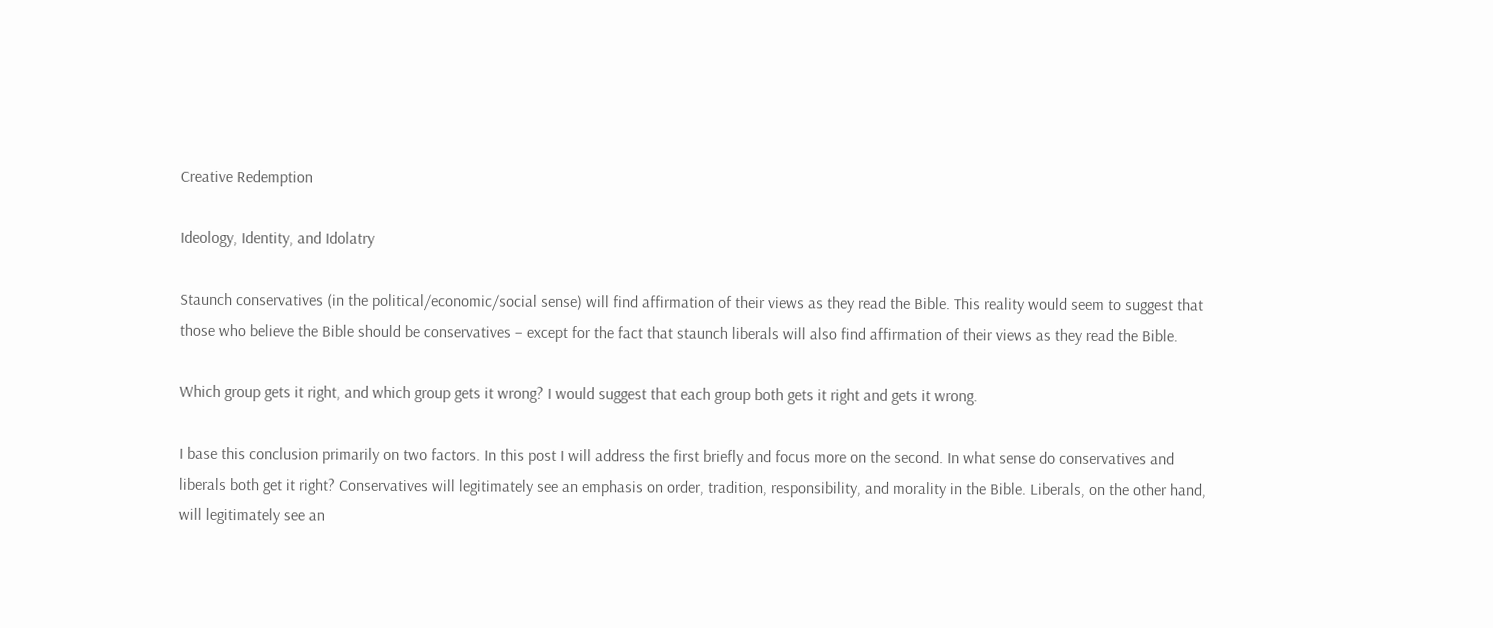Creative Redemption

Ideology, Identity, and Idolatry

Staunch conservatives (in the political/economic/social sense) will find affirmation of their views as they read the Bible. This reality would seem to suggest that those who believe the Bible should be conservatives – except for the fact that staunch liberals will also find affirmation of their views as they read the Bible.

Which group gets it right, and which group gets it wrong? I would suggest that each group both gets it right and gets it wrong.

I base this conclusion primarily on two factors. In this post I will address the first briefly and focus more on the second. In what sense do conservatives and liberals both get it right? Conservatives will legitimately see an emphasis on order, tradition, responsibility, and morality in the Bible. Liberals, on the other hand, will legitimately see an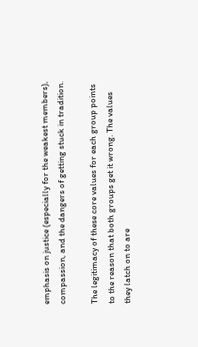emphasis on justice (especially for the weakest members), compassion, and the dangers of getting stuck in tradition.

The legitimacy of these core values for each group points to the reason that both groups get it wrong. The values they latch on to are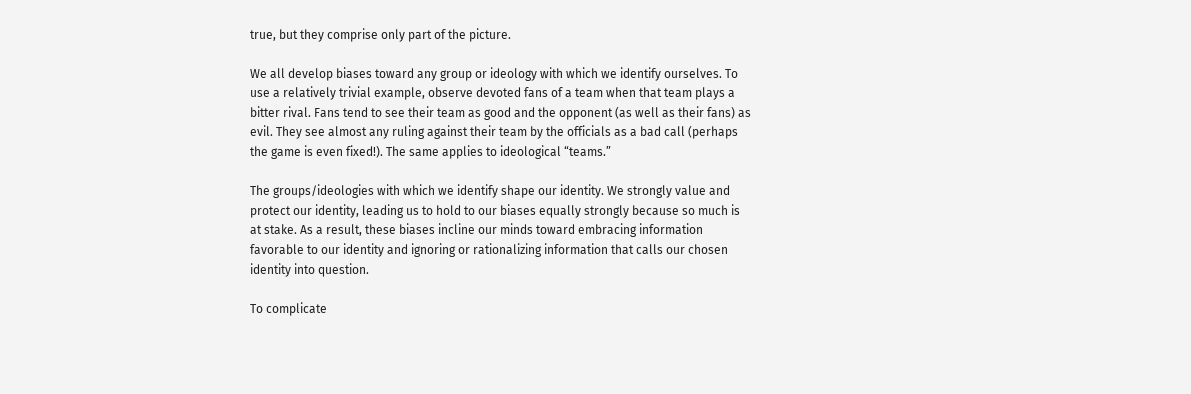true, but they comprise only part of the picture.

We all develop biases toward any group or ideology with which we identify ourselves. To use a relatively trivial example, observe devoted fans of a team when that team plays a bitter rival. Fans tend to see their team as good and the opponent (as well as their fans) as evil. They see almost any ruling against their team by the officials as a bad call (perhaps the game is even fixed!). The same applies to ideological “teams.”

The groups/ideologies with which we identify shape our identity. We strongly value and protect our identity, leading us to hold to our biases equally strongly because so much is at stake. As a result, these biases incline our minds toward embracing information favorable to our identity and ignoring or rationalizing information that calls our chosen identity into question.

To complicate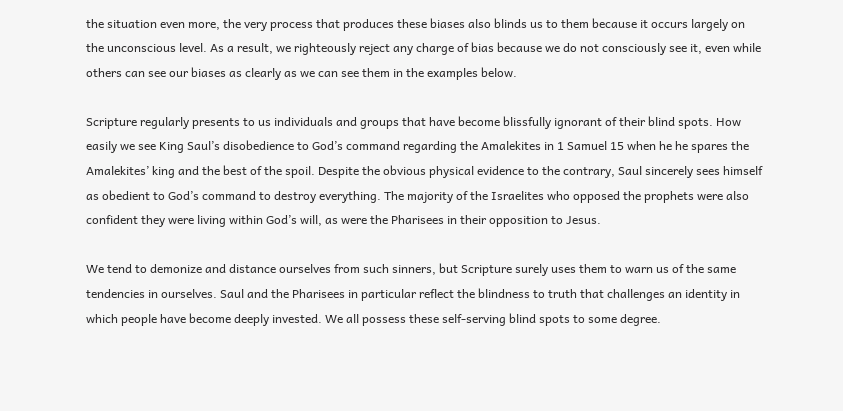the situation even more, the very process that produces these biases also blinds us to them because it occurs largely on the unconscious level. As a result, we righteously reject any charge of bias because we do not consciously see it, even while others can see our biases as clearly as we can see them in the examples below.

Scripture regularly presents to us individuals and groups that have become blissfully ignorant of their blind spots. How easily we see King Saul’s disobedience to God’s command regarding the Amalekites in 1 Samuel 15 when he he spares the Amalekites’ king and the best of the spoil. Despite the obvious physical evidence to the contrary, Saul sincerely sees himself as obedient to God’s command to destroy everything. The majority of the Israelites who opposed the prophets were also confident they were living within God’s will, as were the Pharisees in their opposition to Jesus.

We tend to demonize and distance ourselves from such sinners, but Scripture surely uses them to warn us of the same tendencies in ourselves. Saul and the Pharisees in particular reflect the blindness to truth that challenges an identity in which people have become deeply invested. We all possess these self-serving blind spots to some degree.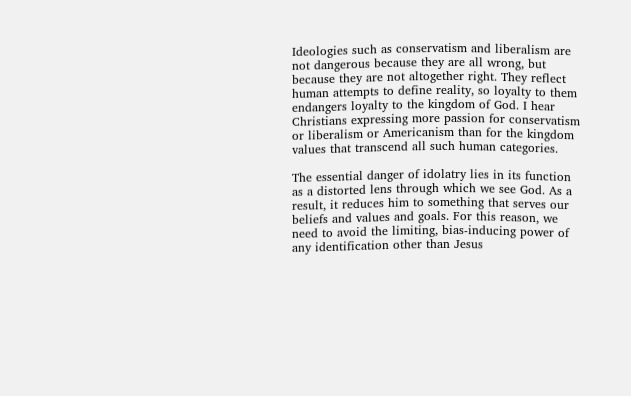Ideologies such as conservatism and liberalism are not dangerous because they are all wrong, but because they are not altogether right. They reflect human attempts to define reality, so loyalty to them endangers loyalty to the kingdom of God. I hear Christians expressing more passion for conservatism or liberalism or Americanism than for the kingdom values that transcend all such human categories.

The essential danger of idolatry lies in its function as a distorted lens through which we see God. As a result, it reduces him to something that serves our beliefs and values and goals. For this reason, we need to avoid the limiting, bias-inducing power of any identification other than Jesus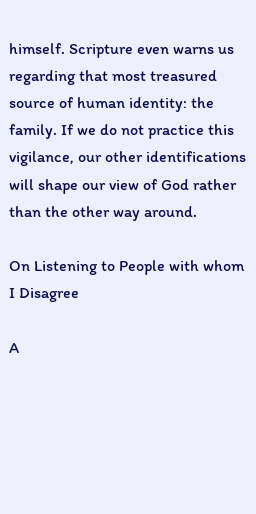himself. Scripture even warns us regarding that most treasured source of human identity: the family. If we do not practice this vigilance, our other identifications will shape our view of God rather than the other way around.

On Listening to People with whom I Disagree

A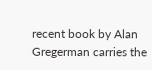recent book by Alan Gregerman carries the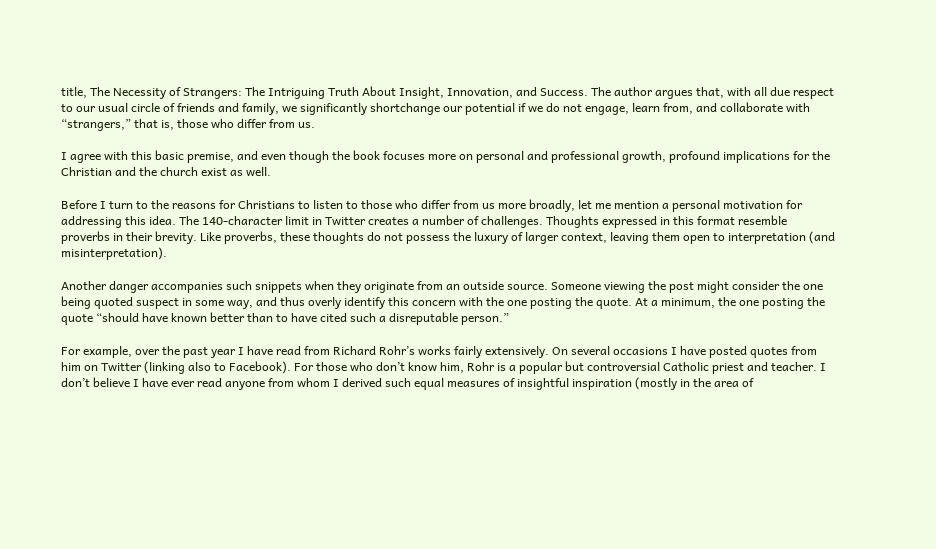title, The Necessity of Strangers: The Intriguing Truth About Insight, Innovation, and Success. The author argues that, with all due respect to our usual circle of friends and family, we significantly shortchange our potential if we do not engage, learn from, and collaborate with “strangers,” that is, those who differ from us.

I agree with this basic premise, and even though the book focuses more on personal and professional growth, profound implications for the Christian and the church exist as well.

Before I turn to the reasons for Christians to listen to those who differ from us more broadly, let me mention a personal motivation for addressing this idea. The 140-character limit in Twitter creates a number of challenges. Thoughts expressed in this format resemble proverbs in their brevity. Like proverbs, these thoughts do not possess the luxury of larger context, leaving them open to interpretation (and misinterpretation).

Another danger accompanies such snippets when they originate from an outside source. Someone viewing the post might consider the one being quoted suspect in some way, and thus overly identify this concern with the one posting the quote. At a minimum, the one posting the quote “should have known better than to have cited such a disreputable person.”

For example, over the past year I have read from Richard Rohr’s works fairly extensively. On several occasions I have posted quotes from him on Twitter (linking also to Facebook). For those who don’t know him, Rohr is a popular but controversial Catholic priest and teacher. I don’t believe I have ever read anyone from whom I derived such equal measures of insightful inspiration (mostly in the area of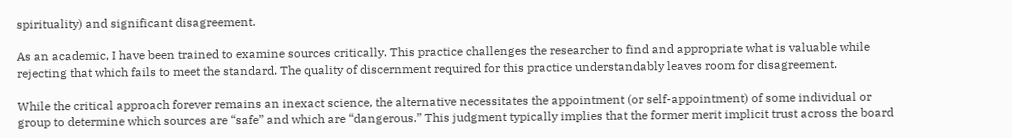spirituality) and significant disagreement.

As an academic, I have been trained to examine sources critically. This practice challenges the researcher to find and appropriate what is valuable while rejecting that which fails to meet the standard. The quality of discernment required for this practice understandably leaves room for disagreement.

While the critical approach forever remains an inexact science, the alternative necessitates the appointment (or self-appointment) of some individual or group to determine which sources are “safe” and which are “dangerous.” This judgment typically implies that the former merit implicit trust across the board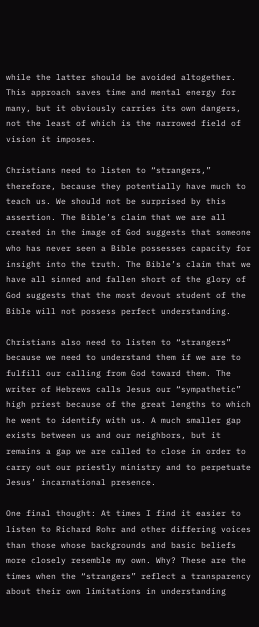while the latter should be avoided altogether. This approach saves time and mental energy for many, but it obviously carries its own dangers, not the least of which is the narrowed field of vision it imposes.

Christians need to listen to “strangers,” therefore, because they potentially have much to teach us. We should not be surprised by this assertion. The Bible’s claim that we are all created in the image of God suggests that someone who has never seen a Bible possesses capacity for insight into the truth. The Bible’s claim that we have all sinned and fallen short of the glory of God suggests that the most devout student of the Bible will not possess perfect understanding.

Christians also need to listen to “strangers” because we need to understand them if we are to fulfill our calling from God toward them. The writer of Hebrews calls Jesus our “sympathetic” high priest because of the great lengths to which he went to identify with us. A much smaller gap exists between us and our neighbors, but it remains a gap we are called to close in order to carry out our priestly ministry and to perpetuate Jesus’ incarnational presence.

One final thought: At times I find it easier to listen to Richard Rohr and other differing voices than those whose backgrounds and basic beliefs more closely resemble my own. Why? These are the times when the “strangers” reflect a transparency about their own limitations in understanding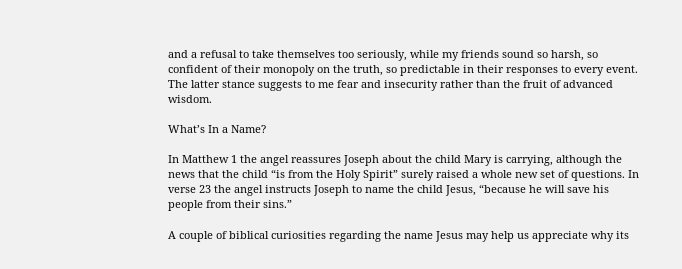and a refusal to take themselves too seriously, while my friends sound so harsh, so confident of their monopoly on the truth, so predictable in their responses to every event. The latter stance suggests to me fear and insecurity rather than the fruit of advanced wisdom.

What’s In a Name?

In Matthew 1 the angel reassures Joseph about the child Mary is carrying, although the news that the child “is from the Holy Spirit” surely raised a whole new set of questions. In verse 23 the angel instructs Joseph to name the child Jesus, “because he will save his people from their sins.”

A couple of biblical curiosities regarding the name Jesus may help us appreciate why its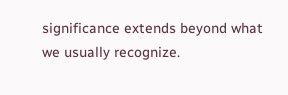significance extends beyond what we usually recognize.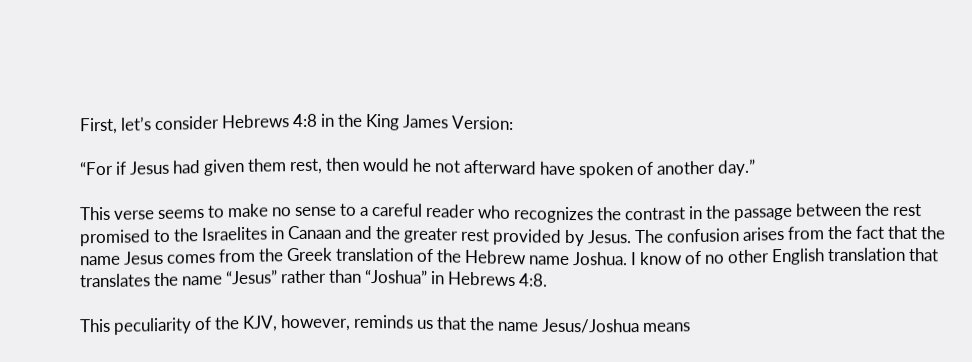First, let’s consider Hebrews 4:8 in the King James Version:

“For if Jesus had given them rest, then would he not afterward have spoken of another day.”

This verse seems to make no sense to a careful reader who recognizes the contrast in the passage between the rest promised to the Israelites in Canaan and the greater rest provided by Jesus. The confusion arises from the fact that the name Jesus comes from the Greek translation of the Hebrew name Joshua. I know of no other English translation that translates the name “Jesus” rather than “Joshua” in Hebrews 4:8.

This peculiarity of the KJV, however, reminds us that the name Jesus/Joshua means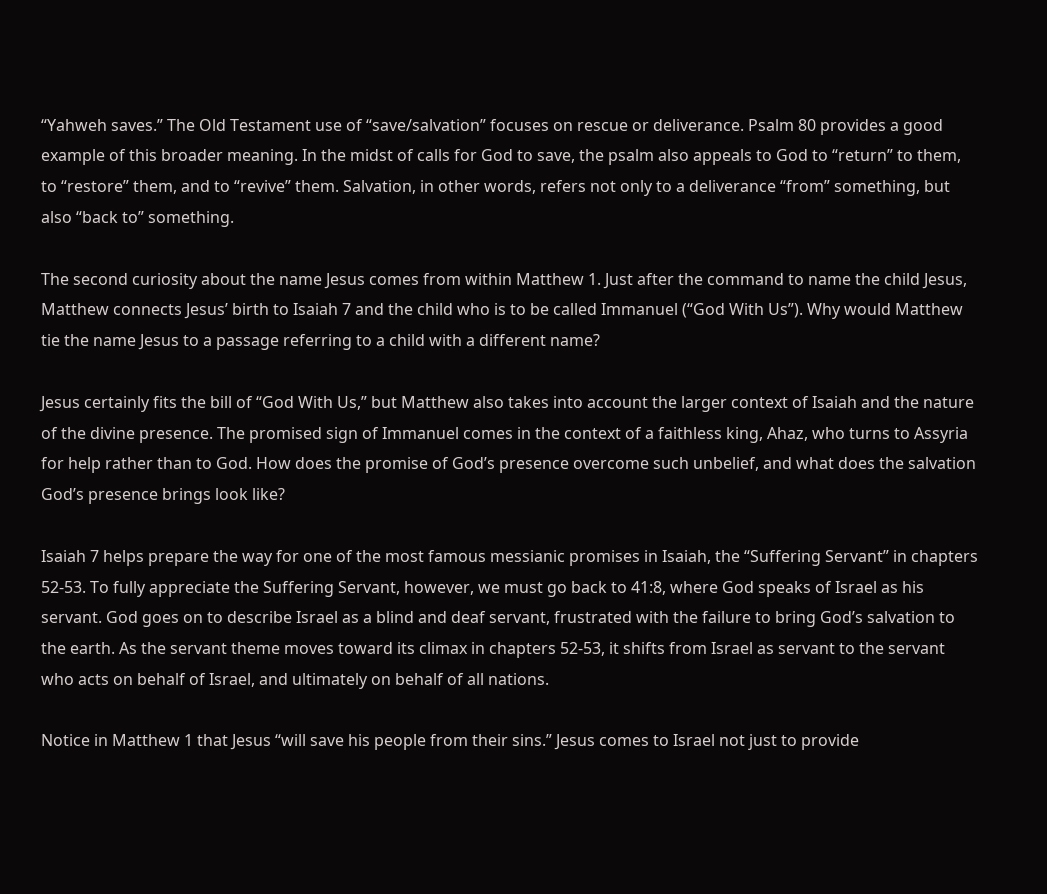“Yahweh saves.” The Old Testament use of “save/salvation” focuses on rescue or deliverance. Psalm 80 provides a good example of this broader meaning. In the midst of calls for God to save, the psalm also appeals to God to “return” to them, to “restore” them, and to “revive” them. Salvation, in other words, refers not only to a deliverance “from” something, but also “back to” something.

The second curiosity about the name Jesus comes from within Matthew 1. Just after the command to name the child Jesus, Matthew connects Jesus’ birth to Isaiah 7 and the child who is to be called Immanuel (“God With Us”). Why would Matthew tie the name Jesus to a passage referring to a child with a different name?

Jesus certainly fits the bill of “God With Us,” but Matthew also takes into account the larger context of Isaiah and the nature of the divine presence. The promised sign of Immanuel comes in the context of a faithless king, Ahaz, who turns to Assyria for help rather than to God. How does the promise of God’s presence overcome such unbelief, and what does the salvation God’s presence brings look like?

Isaiah 7 helps prepare the way for one of the most famous messianic promises in Isaiah, the “Suffering Servant” in chapters 52-53. To fully appreciate the Suffering Servant, however, we must go back to 41:8, where God speaks of Israel as his servant. God goes on to describe Israel as a blind and deaf servant, frustrated with the failure to bring God’s salvation to the earth. As the servant theme moves toward its climax in chapters 52-53, it shifts from Israel as servant to the servant who acts on behalf of Israel, and ultimately on behalf of all nations.

Notice in Matthew 1 that Jesus “will save his people from their sins.” Jesus comes to Israel not just to provide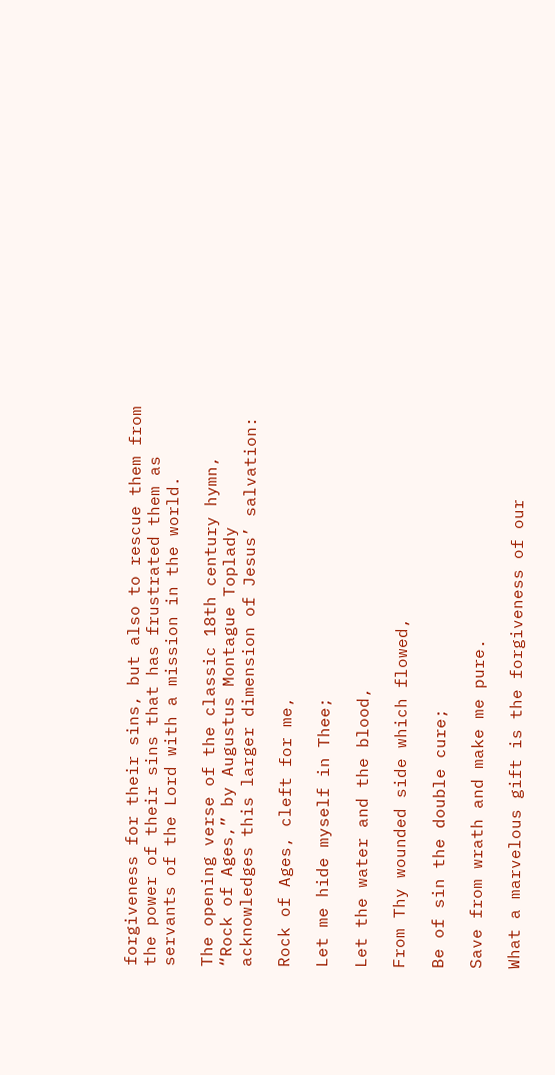forgiveness for their sins, but also to rescue them from the power of their sins that has frustrated them as servants of the Lord with a mission in the world.

The opening verse of the classic 18th century hymn, “Rock of Ages,” by Augustus Montague Toplady acknowledges this larger dimension of Jesus’ salvation:

Rock of Ages, cleft for me,

Let me hide myself in Thee;

Let the water and the blood,

From Thy wounded side which flowed,

Be of sin the double cure;

Save from wrath and make me pure.

What a marvelous gift is the forgiveness of our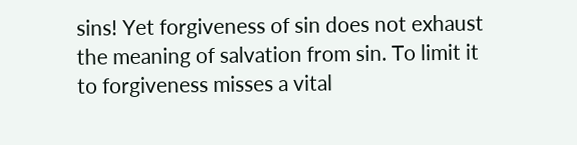sins! Yet forgiveness of sin does not exhaust the meaning of salvation from sin. To limit it to forgiveness misses a vital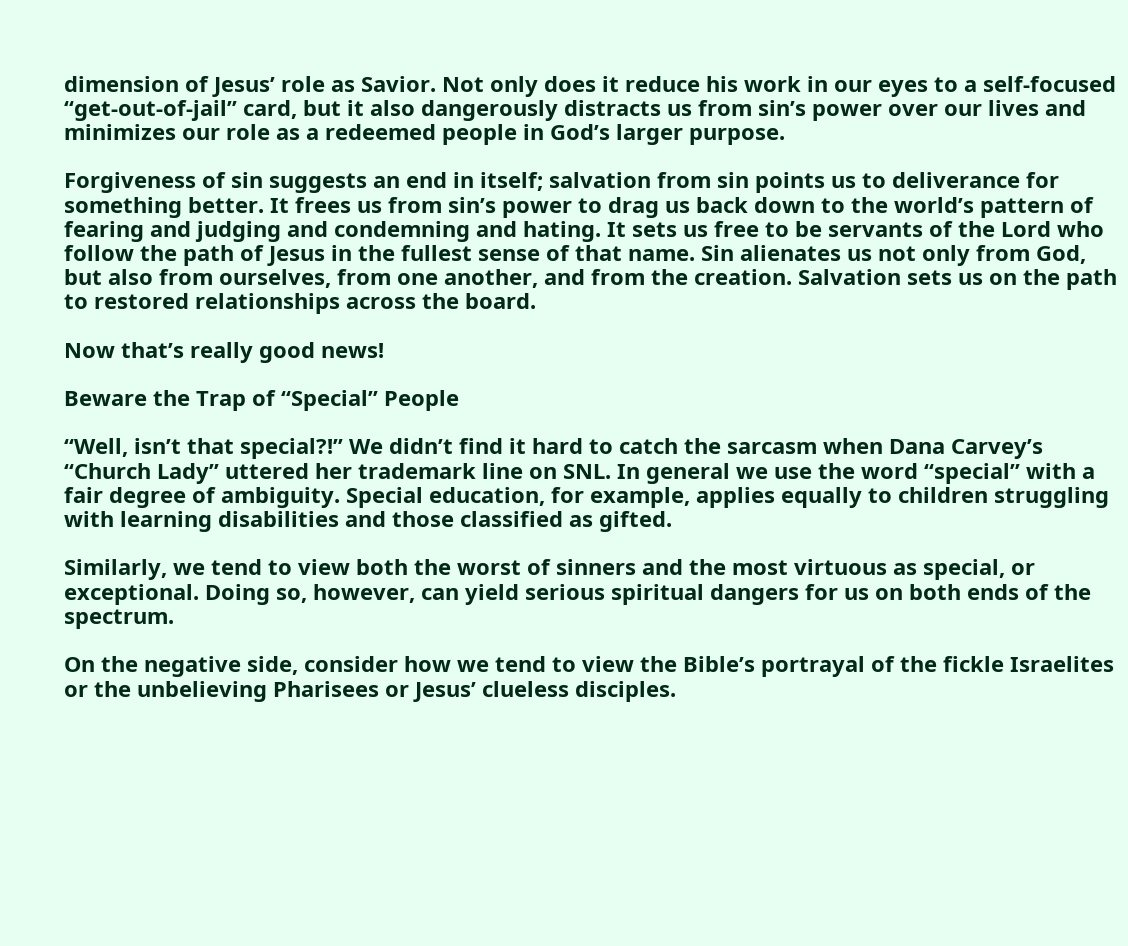dimension of Jesus’ role as Savior. Not only does it reduce his work in our eyes to a self-focused “get-out-of-jail” card, but it also dangerously distracts us from sin’s power over our lives and minimizes our role as a redeemed people in God’s larger purpose.

Forgiveness of sin suggests an end in itself; salvation from sin points us to deliverance for something better. It frees us from sin’s power to drag us back down to the world’s pattern of fearing and judging and condemning and hating. It sets us free to be servants of the Lord who follow the path of Jesus in the fullest sense of that name. Sin alienates us not only from God, but also from ourselves, from one another, and from the creation. Salvation sets us on the path to restored relationships across the board.

Now that’s really good news!

Beware the Trap of “Special” People

“Well, isn’t that special?!” We didn’t find it hard to catch the sarcasm when Dana Carvey’s “Church Lady” uttered her trademark line on SNL. In general we use the word “special” with a fair degree of ambiguity. Special education, for example, applies equally to children struggling with learning disabilities and those classified as gifted.

Similarly, we tend to view both the worst of sinners and the most virtuous as special, or exceptional. Doing so, however, can yield serious spiritual dangers for us on both ends of the spectrum.

On the negative side, consider how we tend to view the Bible’s portrayal of the fickle Israelites or the unbelieving Pharisees or Jesus’ clueless disciples.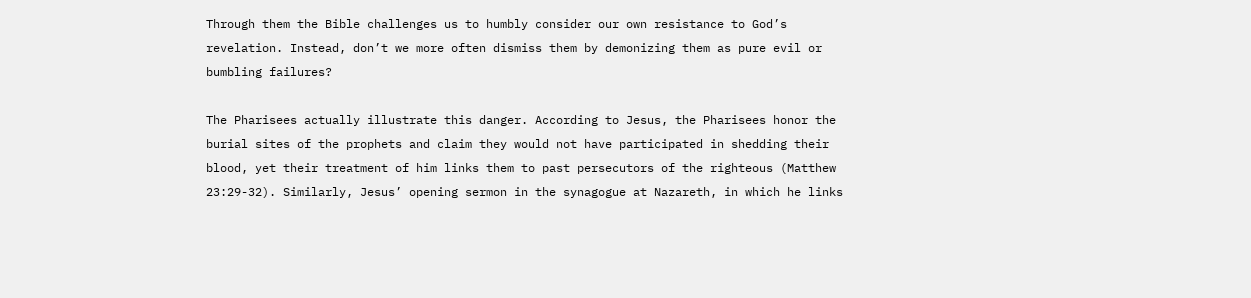Through them the Bible challenges us to humbly consider our own resistance to God’s revelation. Instead, don’t we more often dismiss them by demonizing them as pure evil or bumbling failures?

The Pharisees actually illustrate this danger. According to Jesus, the Pharisees honor the burial sites of the prophets and claim they would not have participated in shedding their blood, yet their treatment of him links them to past persecutors of the righteous (Matthew 23:29-32). Similarly, Jesus’ opening sermon in the synagogue at Nazareth, in which he links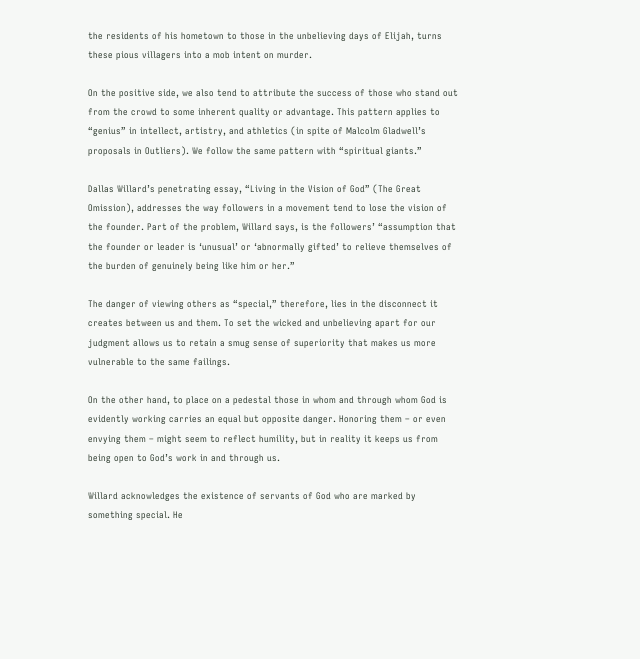the residents of his hometown to those in the unbelieving days of Elijah, turns these pious villagers into a mob intent on murder.

On the positive side, we also tend to attribute the success of those who stand out from the crowd to some inherent quality or advantage. This pattern applies to “genius” in intellect, artistry, and athletics (in spite of Malcolm Gladwell’s proposals in Outliers). We follow the same pattern with “spiritual giants.”

Dallas Willard’s penetrating essay, “Living in the Vision of God” (The Great Omission), addresses the way followers in a movement tend to lose the vision of the founder. Part of the problem, Willard says, is the followers’ “assumption that the founder or leader is ‘unusual’ or ‘abnormally gifted’ to relieve themselves of the burden of genuinely being like him or her.”

The danger of viewing others as “special,” therefore, lies in the disconnect it creates between us and them. To set the wicked and unbelieving apart for our judgment allows us to retain a smug sense of superiority that makes us more vulnerable to the same failings.

On the other hand, to place on a pedestal those in whom and through whom God is evidently working carries an equal but opposite danger. Honoring them – or even envying them – might seem to reflect humility, but in reality it keeps us from being open to God’s work in and through us.

Willard acknowledges the existence of servants of God who are marked by something special. He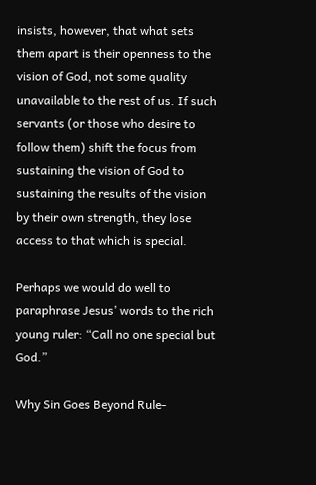insists, however, that what sets them apart is their openness to the vision of God, not some quality unavailable to the rest of us. If such servants (or those who desire to follow them) shift the focus from sustaining the vision of God to sustaining the results of the vision by their own strength, they lose access to that which is special.

Perhaps we would do well to paraphrase Jesus’ words to the rich young ruler: “Call no one special but God.”

Why Sin Goes Beyond Rule-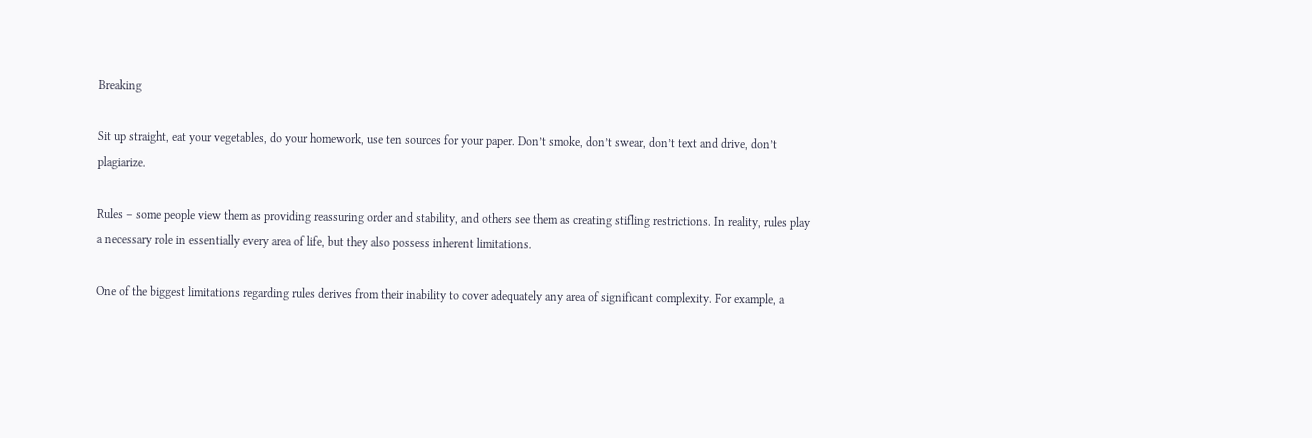Breaking

Sit up straight, eat your vegetables, do your homework, use ten sources for your paper. Don’t smoke, don’t swear, don’t text and drive, don’t plagiarize.

Rules – some people view them as providing reassuring order and stability, and others see them as creating stifling restrictions. In reality, rules play a necessary role in essentially every area of life, but they also possess inherent limitations.

One of the biggest limitations regarding rules derives from their inability to cover adequately any area of significant complexity. For example, a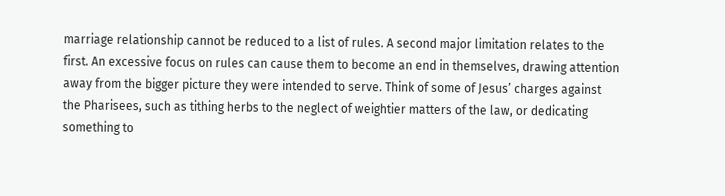marriage relationship cannot be reduced to a list of rules. A second major limitation relates to the first. An excessive focus on rules can cause them to become an end in themselves, drawing attention away from the bigger picture they were intended to serve. Think of some of Jesus’ charges against the Pharisees, such as tithing herbs to the neglect of weightier matters of the law, or dedicating something to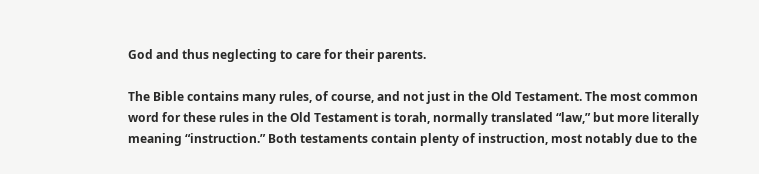God and thus neglecting to care for their parents.

The Bible contains many rules, of course, and not just in the Old Testament. The most common word for these rules in the Old Testament is torah, normally translated “law,” but more literally meaning “instruction.” Both testaments contain plenty of instruction, most notably due to the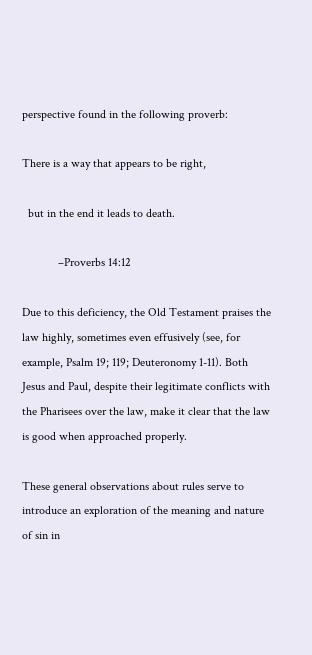perspective found in the following proverb:

There is a way that appears to be right,

  but in the end it leads to death.

            –Proverbs 14:12

Due to this deficiency, the Old Testament praises the law highly, sometimes even effusively (see, for example, Psalm 19; 119; Deuteronomy 1-11). Both Jesus and Paul, despite their legitimate conflicts with the Pharisees over the law, make it clear that the law is good when approached properly.

These general observations about rules serve to introduce an exploration of the meaning and nature of sin in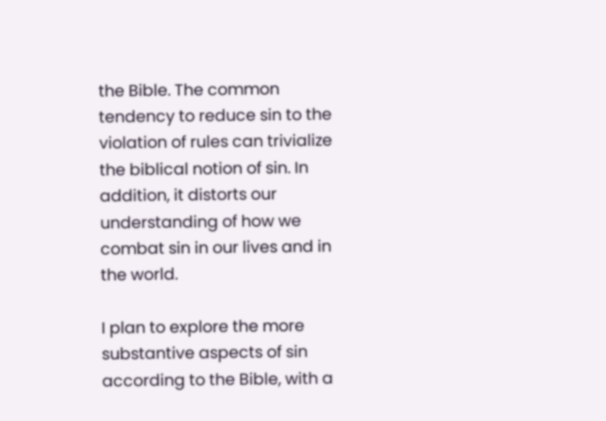the Bible. The common tendency to reduce sin to the violation of rules can trivialize the biblical notion of sin. In addition, it distorts our understanding of how we combat sin in our lives and in the world.

I plan to explore the more substantive aspects of sin according to the Bible, with a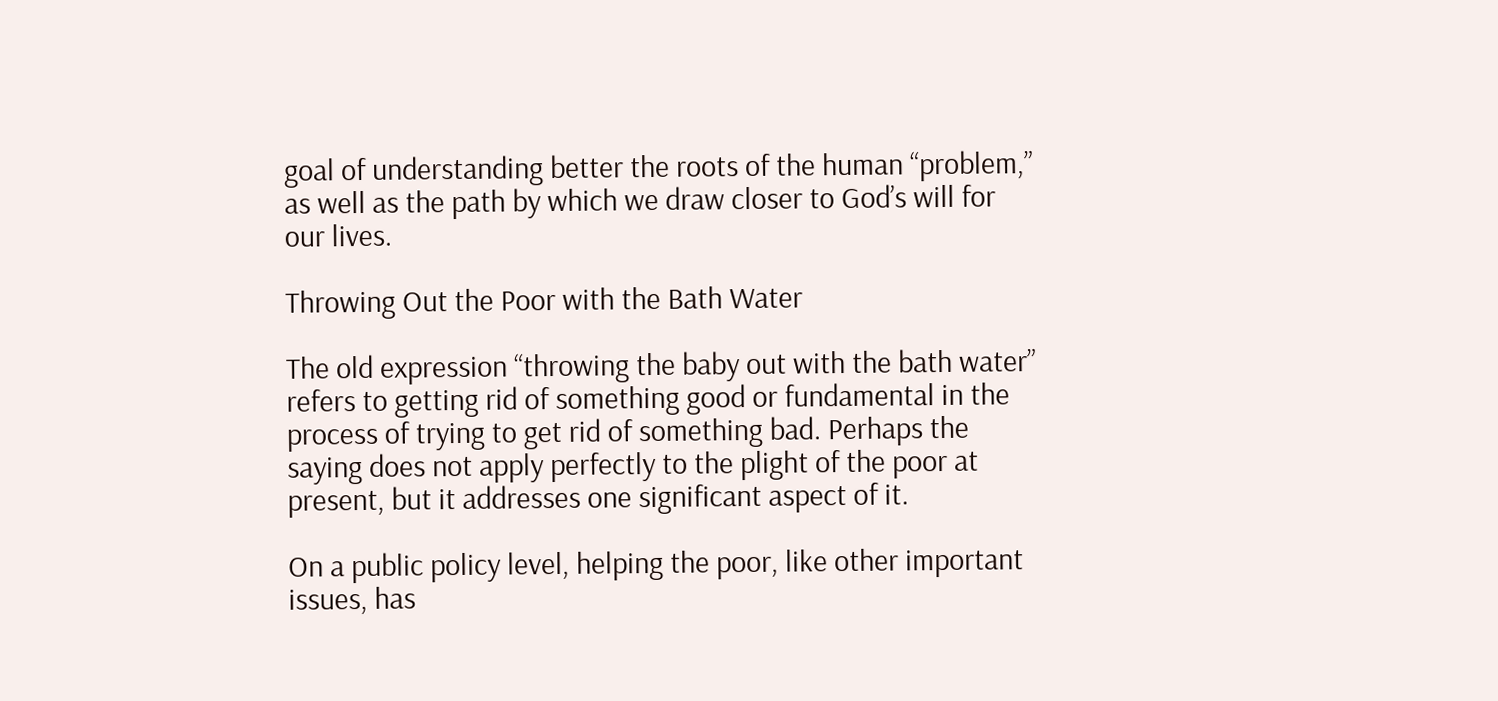goal of understanding better the roots of the human “problem,” as well as the path by which we draw closer to God’s will for our lives.

Throwing Out the Poor with the Bath Water

The old expression “throwing the baby out with the bath water” refers to getting rid of something good or fundamental in the process of trying to get rid of something bad. Perhaps the saying does not apply perfectly to the plight of the poor at present, but it addresses one significant aspect of it.

On a public policy level, helping the poor, like other important issues, has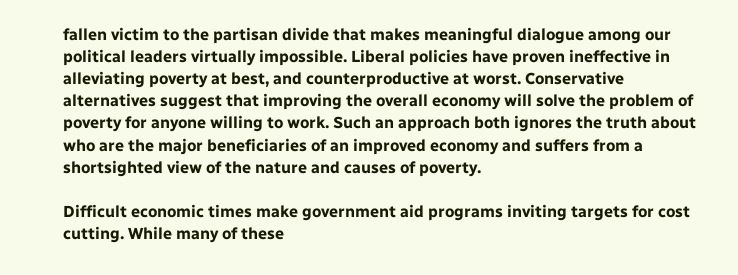fallen victim to the partisan divide that makes meaningful dialogue among our political leaders virtually impossible. Liberal policies have proven ineffective in alleviating poverty at best, and counterproductive at worst. Conservative alternatives suggest that improving the overall economy will solve the problem of poverty for anyone willing to work. Such an approach both ignores the truth about who are the major beneficiaries of an improved economy and suffers from a shortsighted view of the nature and causes of poverty.

Difficult economic times make government aid programs inviting targets for cost cutting. While many of these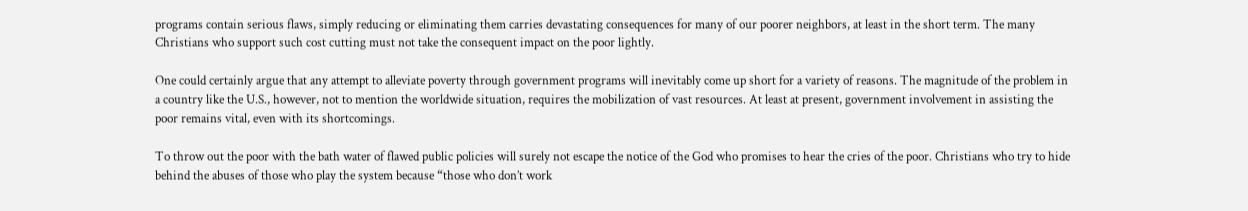programs contain serious flaws, simply reducing or eliminating them carries devastating consequences for many of our poorer neighbors, at least in the short term. The many Christians who support such cost cutting must not take the consequent impact on the poor lightly.

One could certainly argue that any attempt to alleviate poverty through government programs will inevitably come up short for a variety of reasons. The magnitude of the problem in a country like the U.S., however, not to mention the worldwide situation, requires the mobilization of vast resources. At least at present, government involvement in assisting the poor remains vital, even with its shortcomings.

To throw out the poor with the bath water of flawed public policies will surely not escape the notice of the God who promises to hear the cries of the poor. Christians who try to hide behind the abuses of those who play the system because “those who don’t work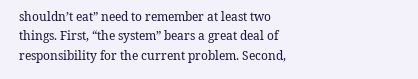shouldn’t eat” need to remember at least two things. First, “the system” bears a great deal of responsibility for the current problem. Second,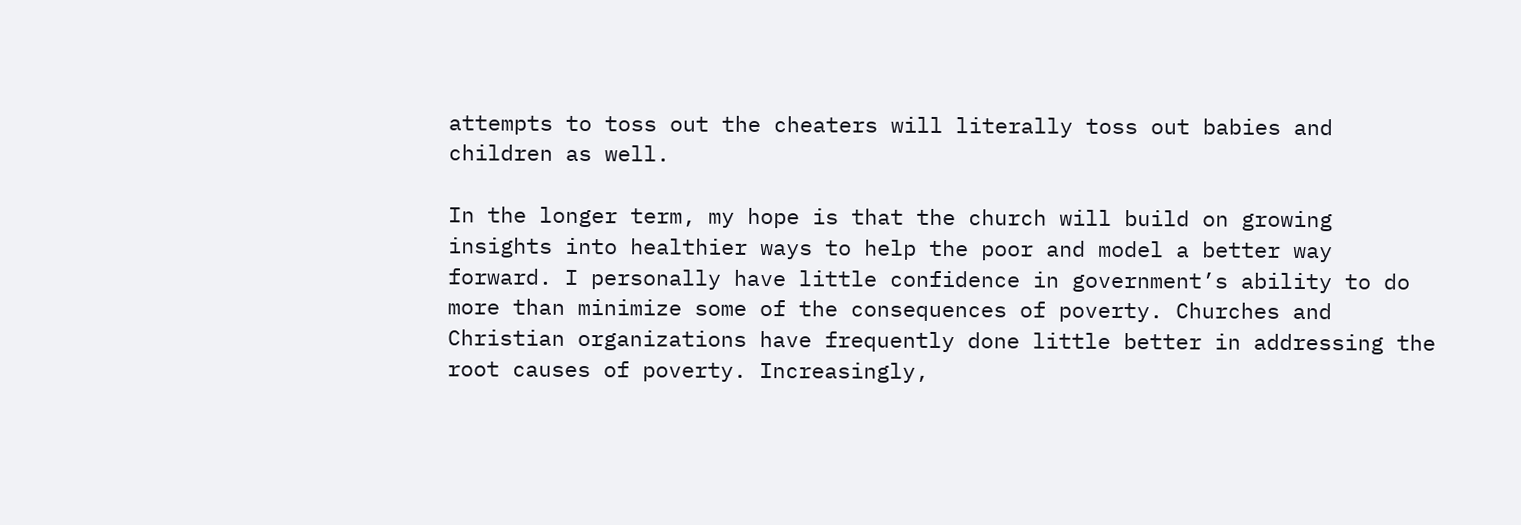attempts to toss out the cheaters will literally toss out babies and children as well.

In the longer term, my hope is that the church will build on growing insights into healthier ways to help the poor and model a better way forward. I personally have little confidence in government’s ability to do more than minimize some of the consequences of poverty. Churches and Christian organizations have frequently done little better in addressing the root causes of poverty. Increasingly,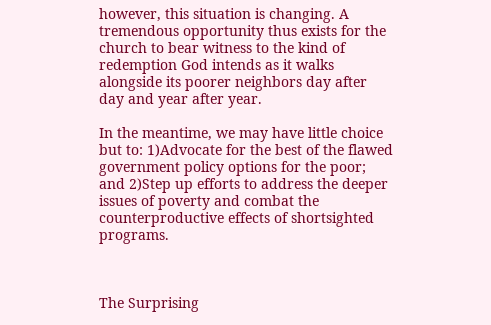however, this situation is changing. A tremendous opportunity thus exists for the church to bear witness to the kind of redemption God intends as it walks alongside its poorer neighbors day after day and year after year.

In the meantime, we may have little choice but to: 1)Advocate for the best of the flawed government policy options for the poor; and 2)Step up efforts to address the deeper issues of poverty and combat the counterproductive effects of shortsighted programs.



The Surprising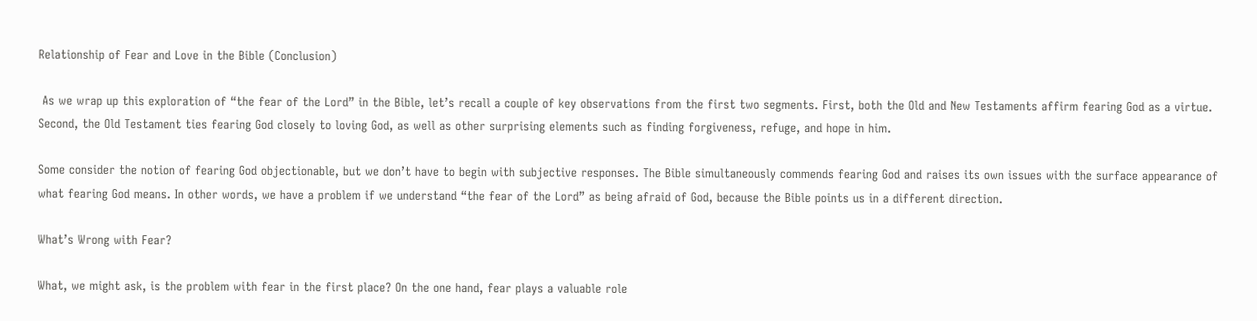Relationship of Fear and Love in the Bible (Conclusion)

 As we wrap up this exploration of “the fear of the Lord” in the Bible, let’s recall a couple of key observations from the first two segments. First, both the Old and New Testaments affirm fearing God as a virtue. Second, the Old Testament ties fearing God closely to loving God, as well as other surprising elements such as finding forgiveness, refuge, and hope in him.

Some consider the notion of fearing God objectionable, but we don’t have to begin with subjective responses. The Bible simultaneously commends fearing God and raises its own issues with the surface appearance of what fearing God means. In other words, we have a problem if we understand “the fear of the Lord” as being afraid of God, because the Bible points us in a different direction.

What’s Wrong with Fear?

What, we might ask, is the problem with fear in the first place? On the one hand, fear plays a valuable role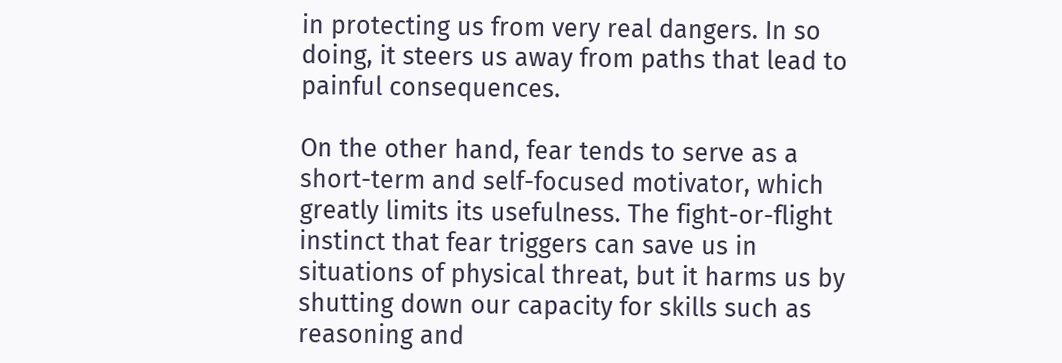in protecting us from very real dangers. In so doing, it steers us away from paths that lead to painful consequences.

On the other hand, fear tends to serve as a short-term and self-focused motivator, which greatly limits its usefulness. The fight-or-flight instinct that fear triggers can save us in situations of physical threat, but it harms us by shutting down our capacity for skills such as reasoning and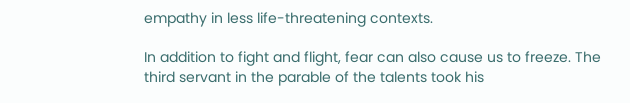empathy in less life-threatening contexts.

In addition to fight and flight, fear can also cause us to freeze. The third servant in the parable of the talents took his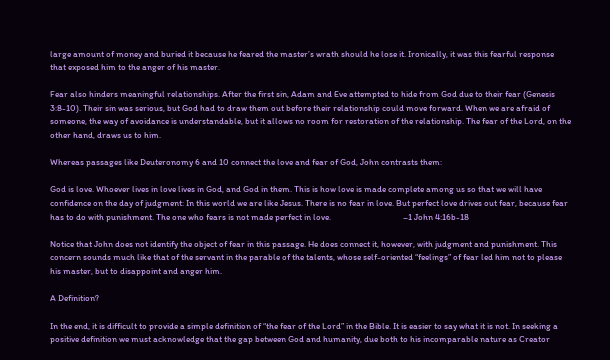large amount of money and buried it because he feared the master’s wrath should he lose it. Ironically, it was this fearful response that exposed him to the anger of his master.

Fear also hinders meaningful relationships. After the first sin, Adam and Eve attempted to hide from God due to their fear (Genesis 3:8-10). Their sin was serious, but God had to draw them out before their relationship could move forward. When we are afraid of someone, the way of avoidance is understandable, but it allows no room for restoration of the relationship. The fear of the Lord, on the other hand, draws us to him.

Whereas passages like Deuteronomy 6 and 10 connect the love and fear of God, John contrasts them:

God is love. Whoever lives in love lives in God, and God in them. This is how love is made complete among us so that we will have confidence on the day of judgment: In this world we are like Jesus. There is no fear in love. But perfect love drives out fear, because fear has to do with punishment. The one who fears is not made perfect in love.                                    –1 John 4:16b-18

Notice that John does not identify the object of fear in this passage. He does connect it, however, with judgment and punishment. This concern sounds much like that of the servant in the parable of the talents, whose self-oriented “feelings” of fear led him not to please his master, but to disappoint and anger him.

A Definition?

In the end, it is difficult to provide a simple definition of “the fear of the Lord” in the Bible. It is easier to say what it is not. In seeking a positive definition we must acknowledge that the gap between God and humanity, due both to his incomparable nature as Creator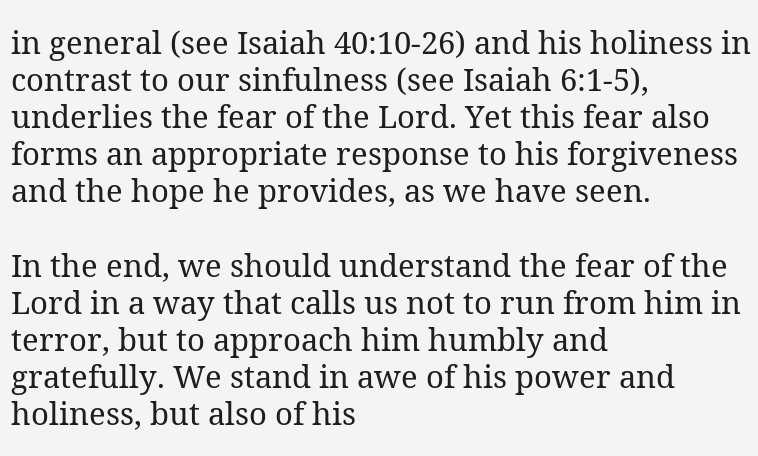in general (see Isaiah 40:10-26) and his holiness in contrast to our sinfulness (see Isaiah 6:1-5), underlies the fear of the Lord. Yet this fear also forms an appropriate response to his forgiveness and the hope he provides, as we have seen.

In the end, we should understand the fear of the Lord in a way that calls us not to run from him in terror, but to approach him humbly and gratefully. We stand in awe of his power and holiness, but also of his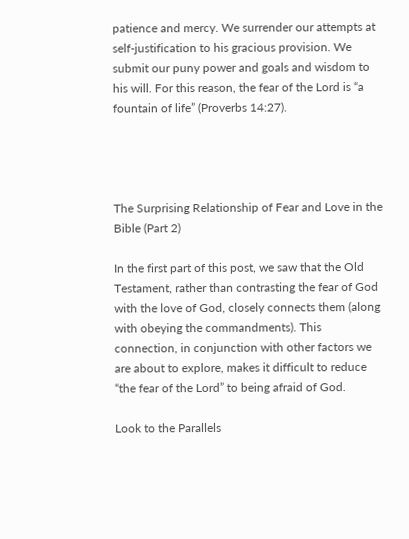patience and mercy. We surrender our attempts at self-justification to his gracious provision. We submit our puny power and goals and wisdom to his will. For this reason, the fear of the Lord is “a fountain of life” (Proverbs 14:27).




The Surprising Relationship of Fear and Love in the Bible (Part 2)

In the first part of this post, we saw that the Old Testament, rather than contrasting the fear of God with the love of God, closely connects them (along with obeying the commandments). This connection, in conjunction with other factors we are about to explore, makes it difficult to reduce “the fear of the Lord” to being afraid of God.

Look to the Parallels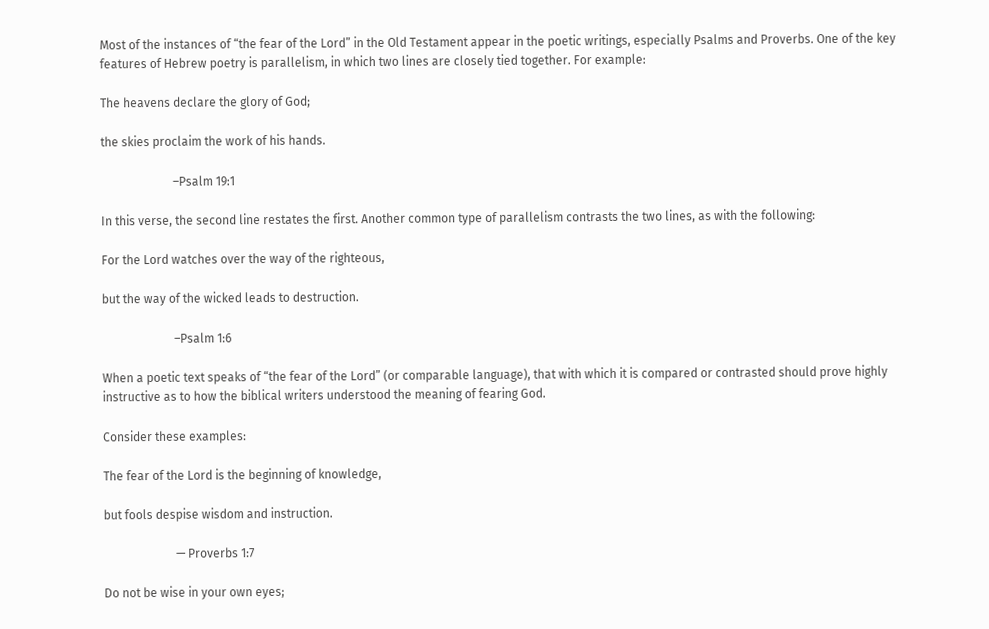Most of the instances of “the fear of the Lord” in the Old Testament appear in the poetic writings, especially Psalms and Proverbs. One of the key features of Hebrew poetry is parallelism, in which two lines are closely tied together. For example:

The heavens declare the glory of God;

the skies proclaim the work of his hands.

                        –Psalm 19:1

In this verse, the second line restates the first. Another common type of parallelism contrasts the two lines, as with the following:

For the Lord watches over the way of the righteous,

but the way of the wicked leads to destruction.

                        –Psalm 1:6

When a poetic text speaks of “the fear of the Lord” (or comparable language), that with which it is compared or contrasted should prove highly instructive as to how the biblical writers understood the meaning of fearing God.

Consider these examples:

The fear of the Lord is the beginning of knowledge,

but fools despise wisdom and instruction.

                        — Proverbs 1:7

Do not be wise in your own eyes;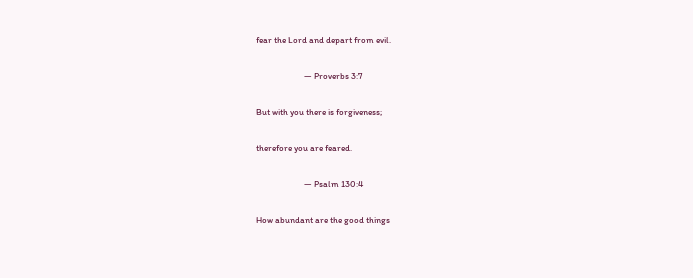fear the Lord and depart from evil.

                        — Proverbs 3:7

But with you there is forgiveness;

therefore you are feared.

                        — Psalm 130:4

How abundant are the good things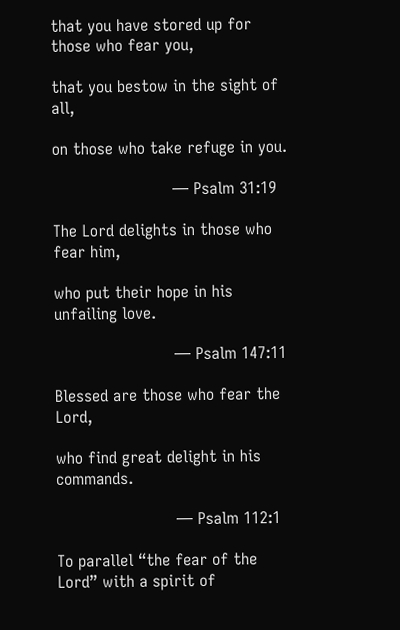that you have stored up for those who fear you,

that you bestow in the sight of all,

on those who take refuge in you.

                        — Psalm 31:19

The Lord delights in those who fear him,

who put their hope in his unfailing love.

                        — Psalm 147:11

Blessed are those who fear the Lord,

who find great delight in his commands.

                        — Psalm 112:1

To parallel “the fear of the Lord” with a spirit of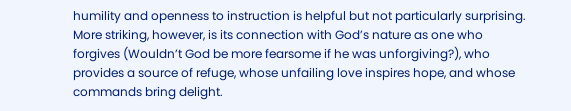humility and openness to instruction is helpful but not particularly surprising. More striking, however, is its connection with God’s nature as one who forgives (Wouldn’t God be more fearsome if he was unforgiving?), who provides a source of refuge, whose unfailing love inspires hope, and whose commands bring delight.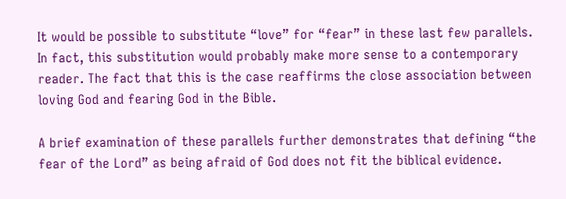It would be possible to substitute “love” for “fear” in these last few parallels. In fact, this substitution would probably make more sense to a contemporary reader. The fact that this is the case reaffirms the close association between loving God and fearing God in the Bible.

A brief examination of these parallels further demonstrates that defining “the fear of the Lord” as being afraid of God does not fit the biblical evidence.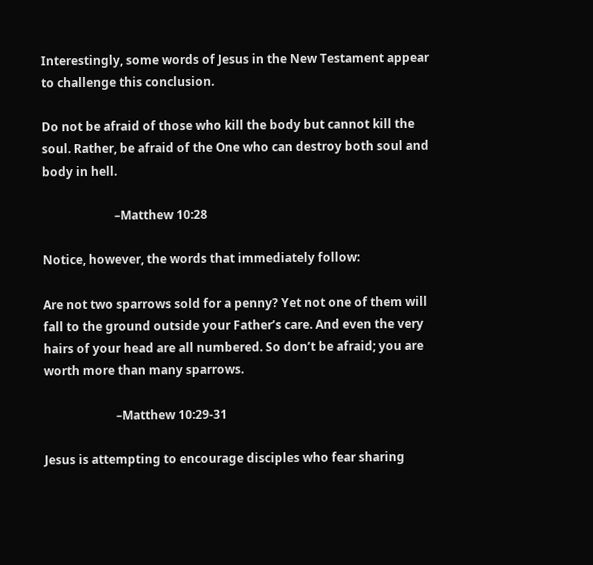Interestingly, some words of Jesus in the New Testament appear to challenge this conclusion.

Do not be afraid of those who kill the body but cannot kill the soul. Rather, be afraid of the One who can destroy both soul and body in hell.

                        –Matthew 10:28

Notice, however, the words that immediately follow:

Are not two sparrows sold for a penny? Yet not one of them will fall to the ground outside your Father’s care. And even the very hairs of your head are all numbered. So don’t be afraid; you are worth more than many sparrows.

                        –Matthew 10:29-31

Jesus is attempting to encourage disciples who fear sharing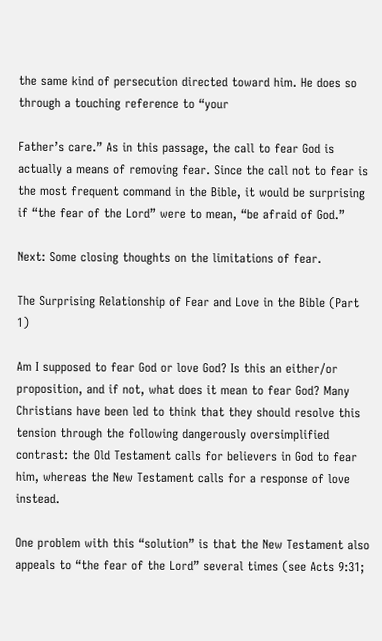the same kind of persecution directed toward him. He does so through a touching reference to “your

Father’s care.” As in this passage, the call to fear God is actually a means of removing fear. Since the call not to fear is the most frequent command in the Bible, it would be surprising if “the fear of the Lord” were to mean, “be afraid of God.”

Next: Some closing thoughts on the limitations of fear.

The Surprising Relationship of Fear and Love in the Bible (Part 1)

Am I supposed to fear God or love God? Is this an either/or proposition, and if not, what does it mean to fear God? Many Christians have been led to think that they should resolve this tension through the following dangerously oversimplified contrast: the Old Testament calls for believers in God to fear him, whereas the New Testament calls for a response of love instead.

One problem with this “solution” is that the New Testament also appeals to “the fear of the Lord” several times (see Acts 9:31;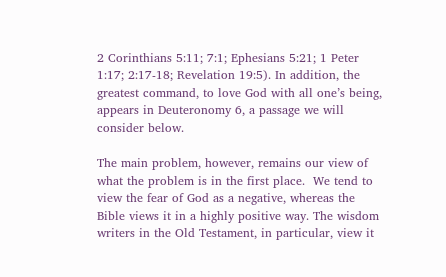2 Corinthians 5:11; 7:1; Ephesians 5:21; 1 Peter 1:17; 2:17-18; Revelation 19:5). In addition, the greatest command, to love God with all one’s being, appears in Deuteronomy 6, a passage we will consider below.

The main problem, however, remains our view of what the problem is in the first place.  We tend to view the fear of God as a negative, whereas the Bible views it in a highly positive way. The wisdom writers in the Old Testament, in particular, view it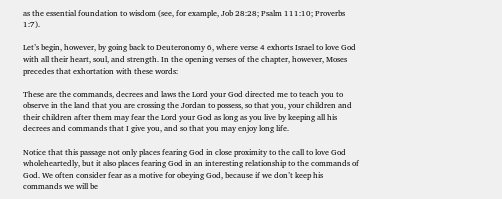as the essential foundation to wisdom (see, for example, Job 28:28; Psalm 111:10; Proverbs 1:7).

Let’s begin, however, by going back to Deuteronomy 6, where verse 4 exhorts Israel to love God with all their heart, soul, and strength. In the opening verses of the chapter, however, Moses precedes that exhortation with these words:

These are the commands, decrees and laws the Lord your God directed me to teach you to observe in the land that you are crossing the Jordan to possess, so that you, your children and their children after them may fear the Lord your God as long as you live by keeping all his decrees and commands that I give you, and so that you may enjoy long life.

Notice that this passage not only places fearing God in close proximity to the call to love God wholeheartedly, but it also places fearing God in an interesting relationship to the commands of God. We often consider fear as a motive for obeying God, because if we don’t keep his commands we will be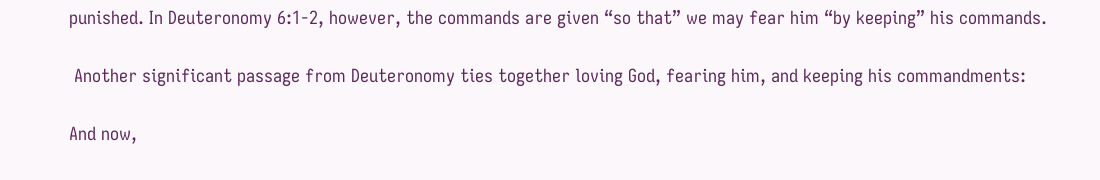punished. In Deuteronomy 6:1-2, however, the commands are given “so that” we may fear him “by keeping” his commands.

 Another significant passage from Deuteronomy ties together loving God, fearing him, and keeping his commandments:

And now,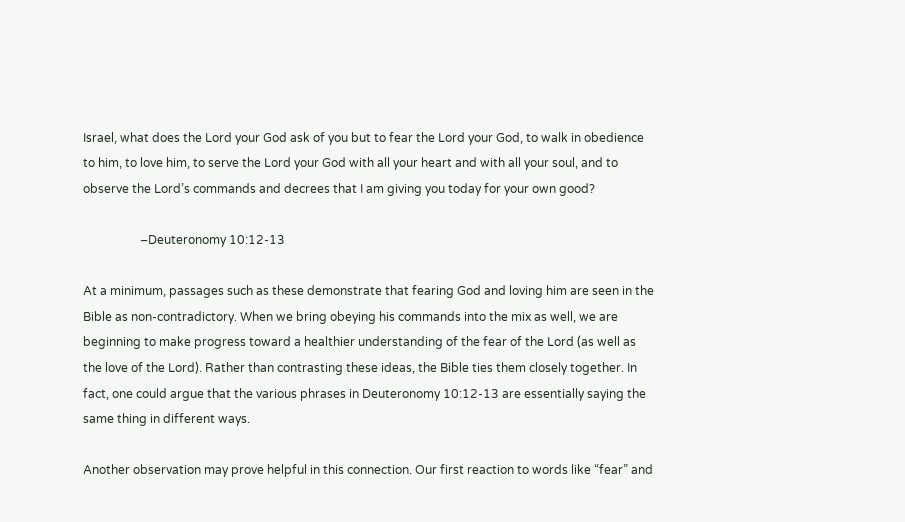Israel, what does the Lord your God ask of you but to fear the Lord your God, to walk in obedience to him, to love him, to serve the Lord your God with all your heart and with all your soul, and to observe the Lord’s commands and decrees that I am giving you today for your own good?

                   –Deuteronomy 10:12-13

At a minimum, passages such as these demonstrate that fearing God and loving him are seen in the Bible as non-contradictory. When we bring obeying his commands into the mix as well, we are beginning to make progress toward a healthier understanding of the fear of the Lord (as well as the love of the Lord). Rather than contrasting these ideas, the Bible ties them closely together. In fact, one could argue that the various phrases in Deuteronomy 10:12-13 are essentially saying the same thing in different ways.

Another observation may prove helpful in this connection. Our first reaction to words like “fear” and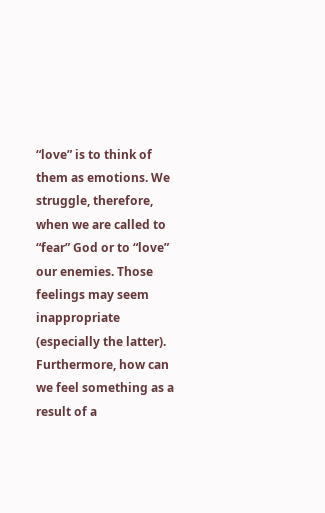“love” is to think of them as emotions. We struggle, therefore, when we are called to “fear” God or to “love” our enemies. Those feelings may seem inappropriate (especially the latter). Furthermore, how can we feel something as a result of a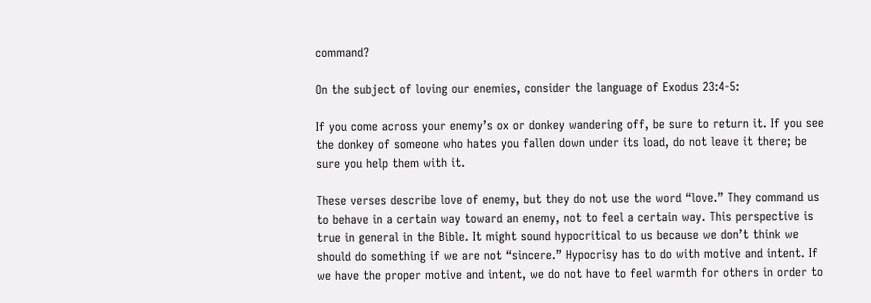command?

On the subject of loving our enemies, consider the language of Exodus 23:4-5:

If you come across your enemy’s ox or donkey wandering off, be sure to return it. If you see the donkey of someone who hates you fallen down under its load, do not leave it there; be sure you help them with it.

These verses describe love of enemy, but they do not use the word “love.” They command us to behave in a certain way toward an enemy, not to feel a certain way. This perspective is true in general in the Bible. It might sound hypocritical to us because we don’t think we should do something if we are not “sincere.” Hypocrisy has to do with motive and intent. If we have the proper motive and intent, we do not have to feel warmth for others in order to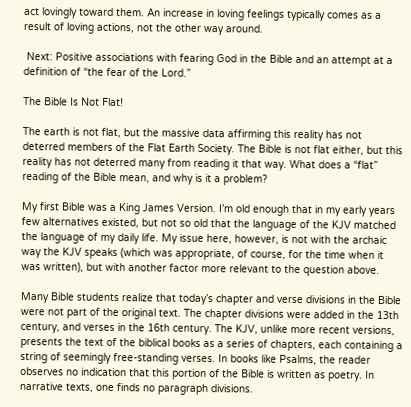act lovingly toward them. An increase in loving feelings typically comes as a result of loving actions, not the other way around.

 Next: Positive associations with fearing God in the Bible and an attempt at a definition of “the fear of the Lord.”

The Bible Is Not Flat!

The earth is not flat, but the massive data affirming this reality has not deterred members of the Flat Earth Society. The Bible is not flat either, but this reality has not deterred many from reading it that way. What does a “flat” reading of the Bible mean, and why is it a problem?

My first Bible was a King James Version. I’m old enough that in my early years few alternatives existed, but not so old that the language of the KJV matched the language of my daily life. My issue here, however, is not with the archaic way the KJV speaks (which was appropriate, of course, for the time when it was written), but with another factor more relevant to the question above.

Many Bible students realize that today’s chapter and verse divisions in the Bible were not part of the original text. The chapter divisions were added in the 13th century, and verses in the 16th century. The KJV, unlike more recent versions, presents the text of the biblical books as a series of chapters, each containing a string of seemingly free-standing verses. In books like Psalms, the reader observes no indication that this portion of the Bible is written as poetry. In narrative texts, one finds no paragraph divisions.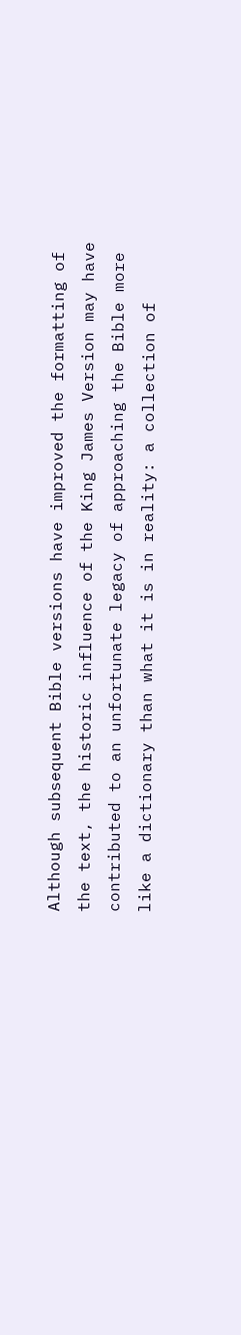Although subsequent Bible versions have improved the formatting of the text, the historic influence of the King James Version may have contributed to an unfortunate legacy of approaching the Bible more like a dictionary than what it is in reality: a collection of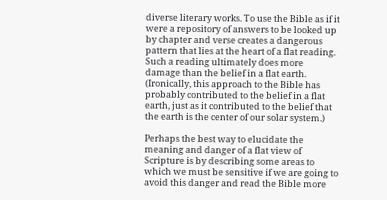diverse literary works. To use the Bible as if it were a repository of answers to be looked up by chapter and verse creates a dangerous pattern that lies at the heart of a flat reading. Such a reading ultimately does more damage than the belief in a flat earth. (Ironically, this approach to the Bible has probably contributed to the belief in a flat earth, just as it contributed to the belief that the earth is the center of our solar system.)

Perhaps the best way to elucidate the meaning and danger of a flat view of Scripture is by describing some areas to which we must be sensitive if we are going to avoid this danger and read the Bible more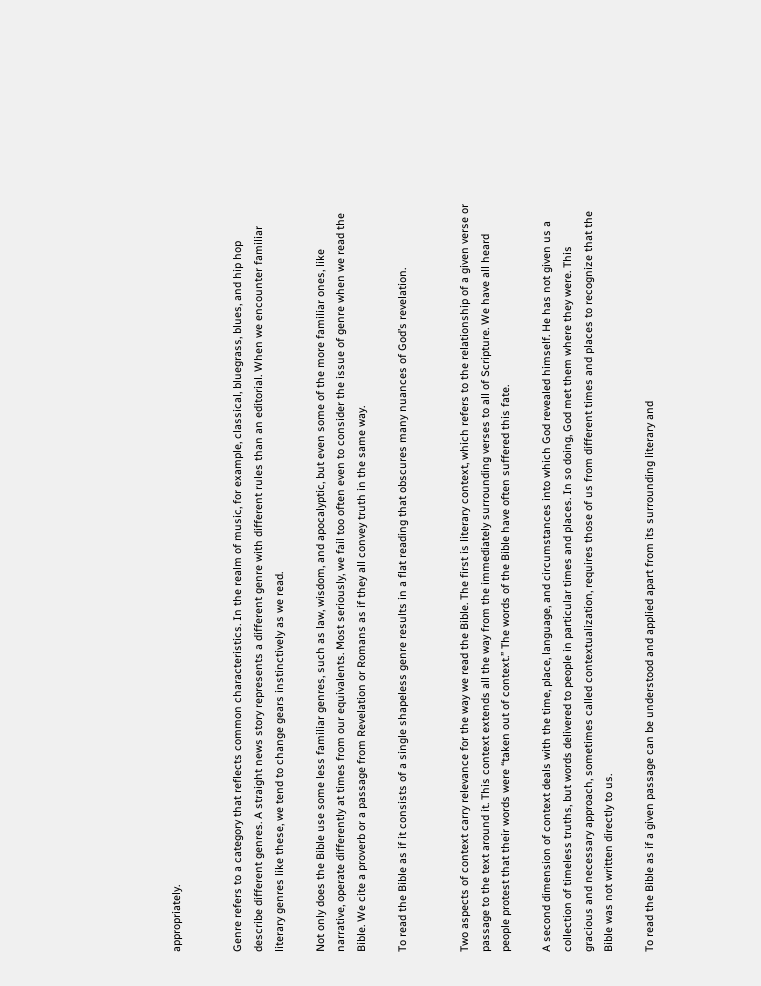appropriately.


Genre refers to a category that reflects common characteristics. In the realm of music, for example, classical, bluegrass, blues, and hip hop describe different genres. A straight news story represents a different genre with different rules than an editorial. When we encounter familiar literary genres like these, we tend to change gears instinctively as we read.

Not only does the Bible use some less familiar genres, such as law, wisdom, and apocalyptic, but even some of the more familiar ones, like narrative, operate differently at times from our equivalents. Most seriously, we fail too often even to consider the issue of genre when we read the Bible. We cite a proverb or a passage from Revelation or Romans as if they all convey truth in the same way.

To read the Bible as if it consists of a single shapeless genre results in a flat reading that obscures many nuances of God’s revelation.


Two aspects of context carry relevance for the way we read the Bible. The first is literary context, which refers to the relationship of a given verse or passage to the text around it. This context extends all the way from the immediately surrounding verses to all of Scripture. We have all heard people protest that their words were “taken out of context.” The words of the Bible have often suffered this fate.

A second dimension of context deals with the time, place, language, and circumstances into which God revealed himself. He has not given us a collection of timeless truths, but words delivered to people in particular times and places. In so doing, God met them where they were. This gracious and necessary approach, sometimes called contextualization, requires those of us from different times and places to recognize that the Bible was not written directly to us.

To read the Bible as if a given passage can be understood and applied apart from its surrounding literary and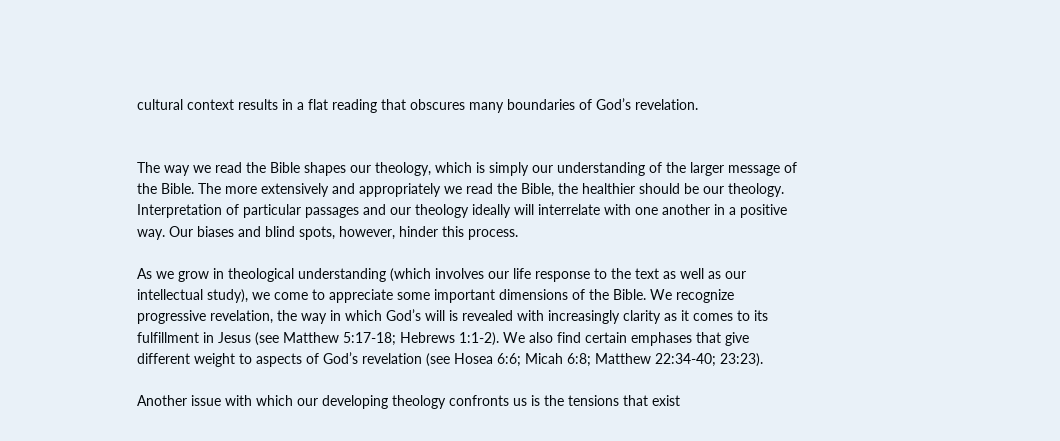cultural context results in a flat reading that obscures many boundaries of God’s revelation.


The way we read the Bible shapes our theology, which is simply our understanding of the larger message of the Bible. The more extensively and appropriately we read the Bible, the healthier should be our theology. Interpretation of particular passages and our theology ideally will interrelate with one another in a positive way. Our biases and blind spots, however, hinder this process.

As we grow in theological understanding (which involves our life response to the text as well as our intellectual study), we come to appreciate some important dimensions of the Bible. We recognize progressive revelation, the way in which God’s will is revealed with increasingly clarity as it comes to its fulfillment in Jesus (see Matthew 5:17-18; Hebrews 1:1-2). We also find certain emphases that give different weight to aspects of God’s revelation (see Hosea 6:6; Micah 6:8; Matthew 22:34-40; 23:23).

Another issue with which our developing theology confronts us is the tensions that exist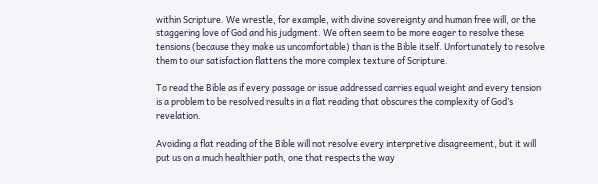within Scripture. We wrestle, for example, with divine sovereignty and human free will, or the staggering love of God and his judgment. We often seem to be more eager to resolve these tensions (because they make us uncomfortable) than is the Bible itself. Unfortunately to resolve them to our satisfaction flattens the more complex texture of Scripture.

To read the Bible as if every passage or issue addressed carries equal weight and every tension is a problem to be resolved results in a flat reading that obscures the complexity of God’s revelation.

Avoiding a flat reading of the Bible will not resolve every interpretive disagreement, but it will put us on a much healthier path, one that respects the way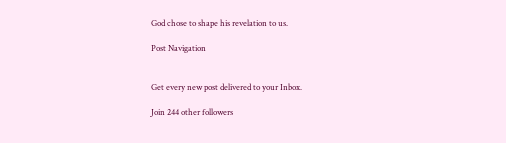God chose to shape his revelation to us.

Post Navigation


Get every new post delivered to your Inbox.

Join 244 other followers